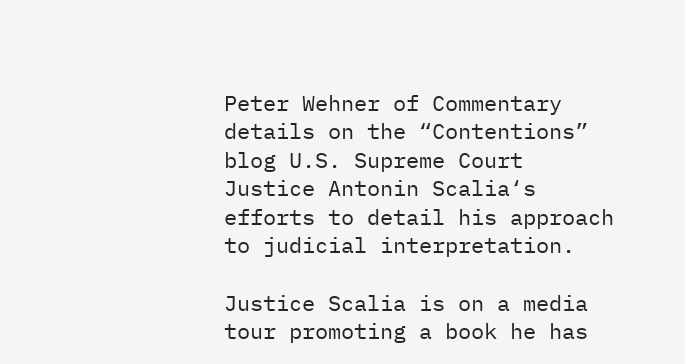Peter Wehner of Commentary details on the “Contentions” blog U.S. Supreme Court Justice Antonin Scalia‘s efforts to detail his approach to judicial interpretation.

Justice Scalia is on a media tour promoting a book he has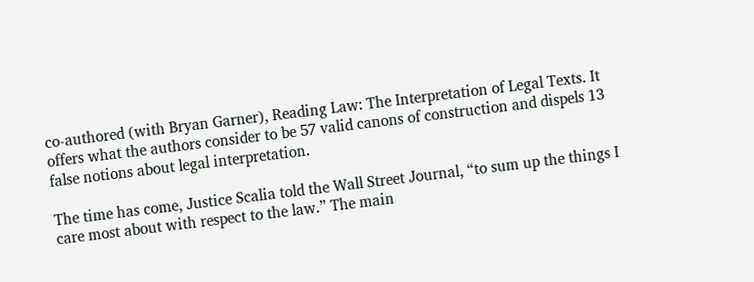co-authored (with Bryan Garner), Reading Law: The Interpretation of Legal Texts. It offers what the authors consider to be 57 valid canons of construction and dispels 13 false notions about legal interpretation.

The time has come, Justice Scalia told the Wall Street Journal, “to sum up the things I care most about with respect to the law.” The main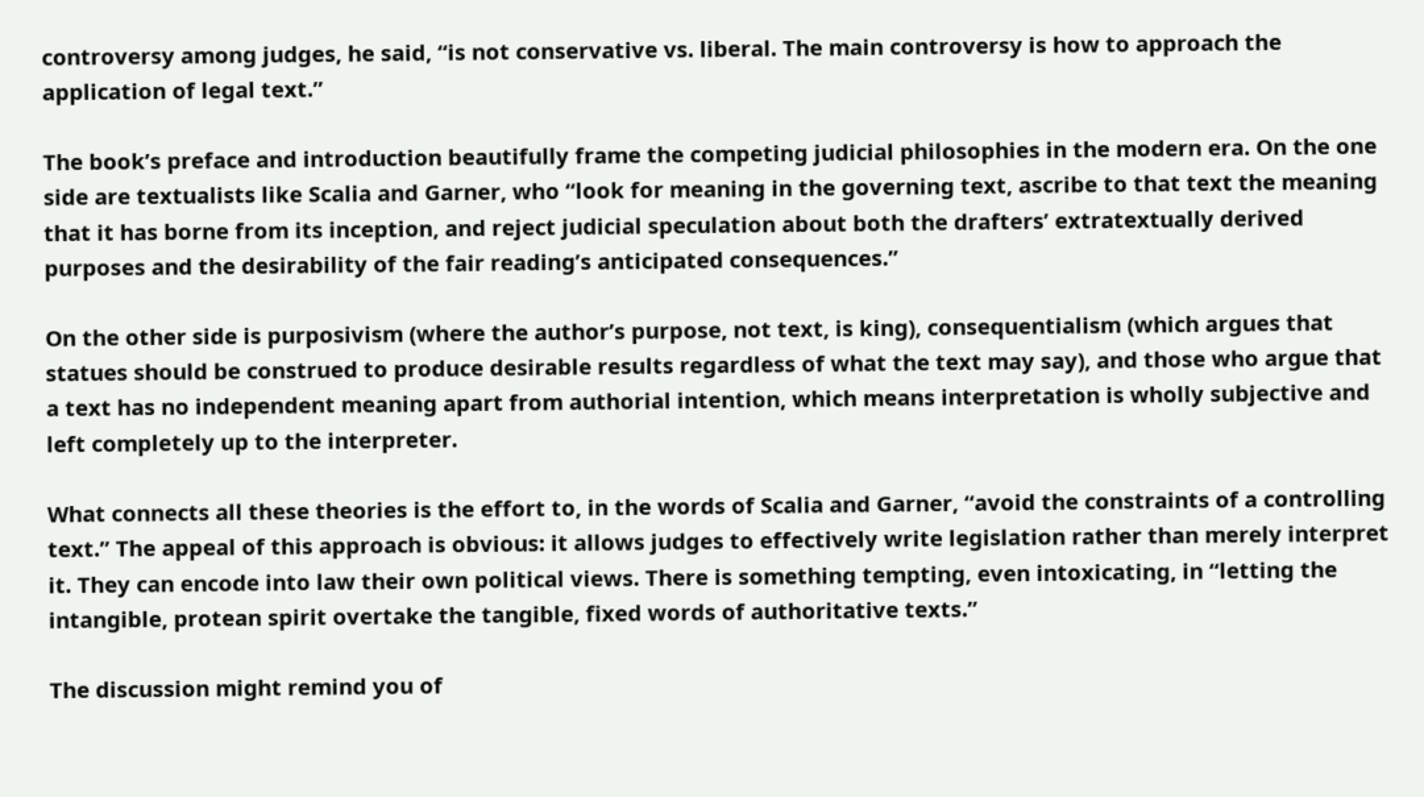controversy among judges, he said, “is not conservative vs. liberal. The main controversy is how to approach the application of legal text.”

The book’s preface and introduction beautifully frame the competing judicial philosophies in the modern era. On the one side are textualists like Scalia and Garner, who “look for meaning in the governing text, ascribe to that text the meaning that it has borne from its inception, and reject judicial speculation about both the drafters’ extratextually derived purposes and the desirability of the fair reading’s anticipated consequences.”

On the other side is purposivism (where the author’s purpose, not text, is king), consequentialism (which argues that statues should be construed to produce desirable results regardless of what the text may say), and those who argue that a text has no independent meaning apart from authorial intention, which means interpretation is wholly subjective and left completely up to the interpreter.

What connects all these theories is the effort to, in the words of Scalia and Garner, “avoid the constraints of a controlling text.” The appeal of this approach is obvious: it allows judges to effectively write legislation rather than merely interpret it. They can encode into law their own political views. There is something tempting, even intoxicating, in “letting the intangible, protean spirit overtake the tangible, fixed words of authoritative texts.”

The discussion might remind you of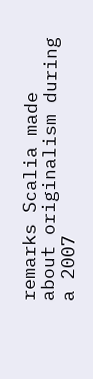remarks Scalia made about originalism during a 2007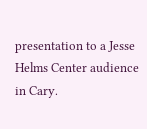presentation to a Jesse Helms Center audience in Cary.